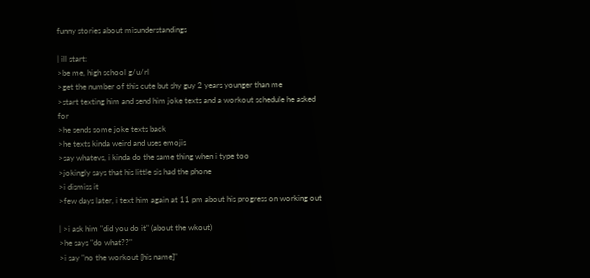funny stories about misunderstandings

| ill start:
>be me, high school g/u/rl
>get the number of this cute but shy guy 2 years younger than me
>start texting him and send him joke texts and a workout schedule he asked for
>he sends some joke texts back
>he texts kinda weird and uses emojis
>say whatevs, i kinda do the same thing when i type too
>jokingly says that his little sis had the phone
>i dismiss it
>few days later, i text him again at 11 pm about his progress on working out

| >i ask him "did you do it" (about the wkout)
>he says "do what??"
>i say "no the workout [his name]"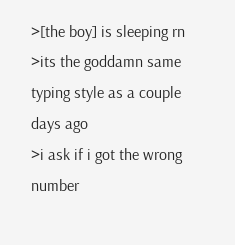>[the boy] is sleeping rn
>its the goddamn same typing style as a couple days ago
>i ask if i got the wrong number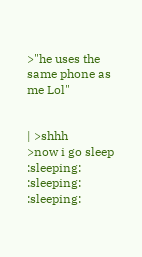>"he uses the same phone as me Lol"


| >shhh
>now i go sleep :sleeping: :sleeping: :sleeping: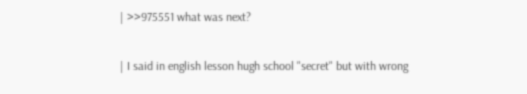| >>975551 what was next?

| I said in english lesson hugh school "secret" but with wrong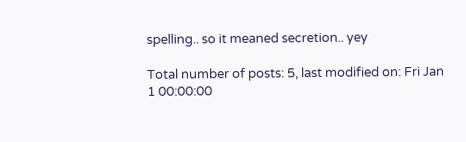spelling.. so it meaned secretion.. yey

Total number of posts: 5, last modified on: Fri Jan 1 00:00:00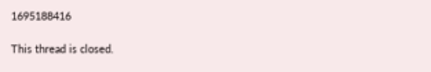1695188416

This thread is closed.